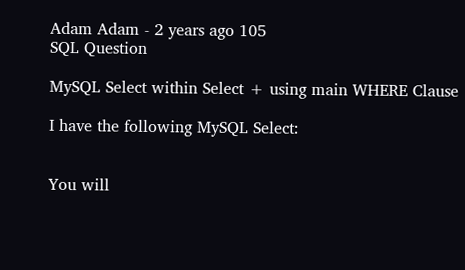Adam Adam - 2 years ago 105
SQL Question

MySQL Select within Select + using main WHERE Clause

I have the following MySQL Select:


You will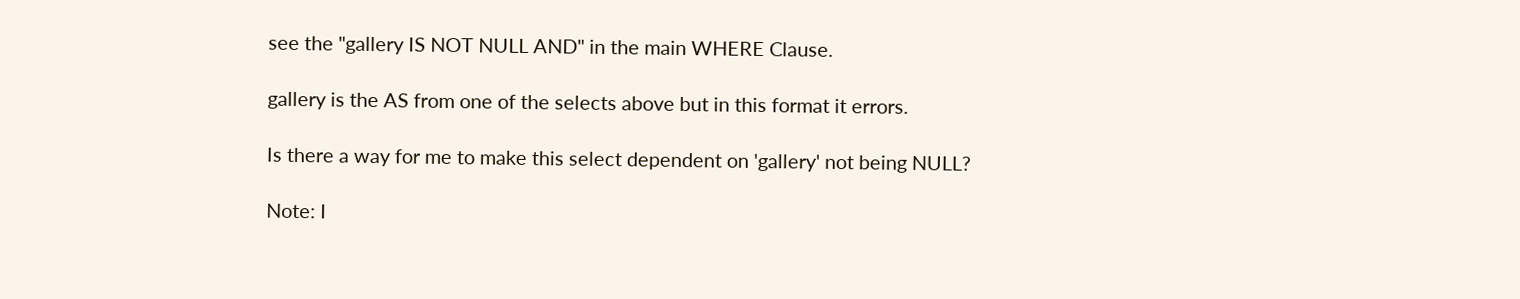see the "gallery IS NOT NULL AND" in the main WHERE Clause.

gallery is the AS from one of the selects above but in this format it errors.

Is there a way for me to make this select dependent on 'gallery' not being NULL?

Note: I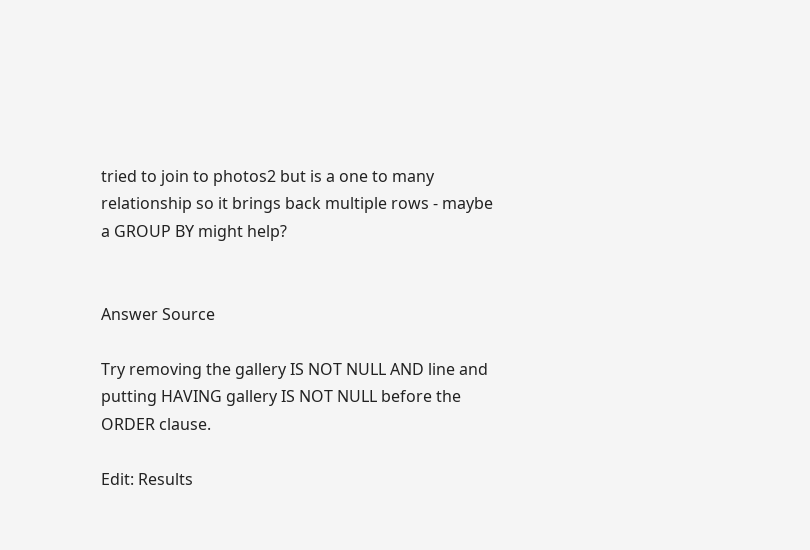tried to join to photos2 but is a one to many relationship so it brings back multiple rows - maybe a GROUP BY might help?


Answer Source

Try removing the gallery IS NOT NULL AND line and putting HAVING gallery IS NOT NULL before the ORDER clause.

Edit: Results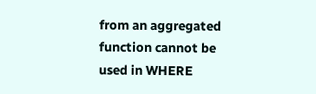from an aggregated function cannot be used in WHERE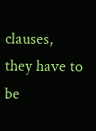clauses, they have to be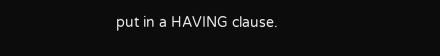put in a HAVING clause.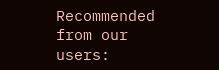Recommended from our users: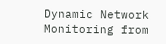Dynamic Network Monitoring from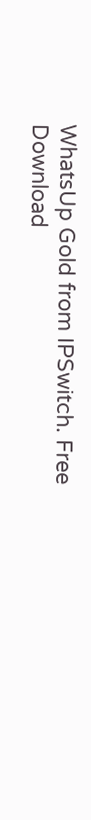WhatsUp Gold from IPSwitch. Free Download